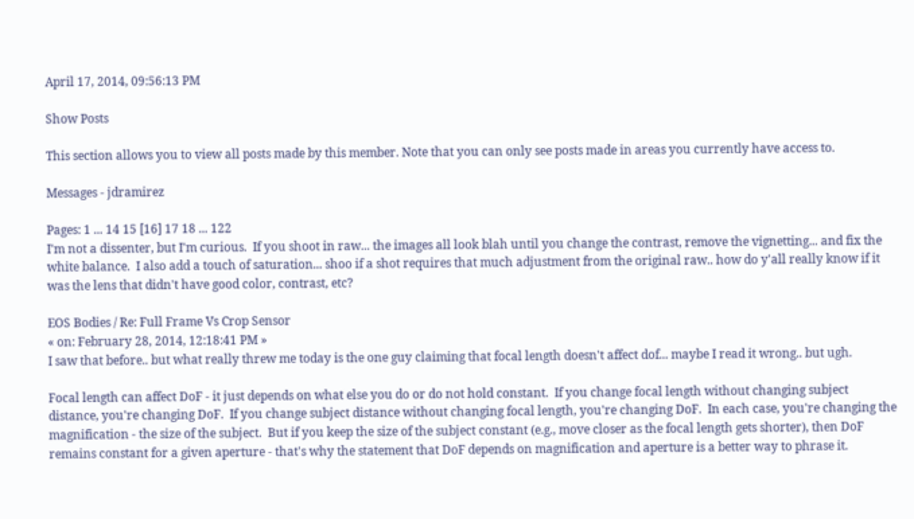April 17, 2014, 09:56:13 PM

Show Posts

This section allows you to view all posts made by this member. Note that you can only see posts made in areas you currently have access to.

Messages - jdramirez

Pages: 1 ... 14 15 [16] 17 18 ... 122
I'm not a dissenter, but I'm curious.  If you shoot in raw... the images all look blah until you change the contrast, remove the vignetting... and fix the white balance.  I also add a touch of saturation... shoo if a shot requires that much adjustment from the original raw.. how do y'all really know if it was the lens that didn't have good color, contrast, etc?

EOS Bodies / Re: Full Frame Vs Crop Sensor
« on: February 28, 2014, 12:18:41 PM »
I saw that before.. but what really threw me today is the one guy claiming that focal length doesn't affect dof... maybe I read it wrong.. but ugh.

Focal length can affect DoF - it just depends on what else you do or do not hold constant.  If you change focal length without changing subject distance, you're changing DoF.  If you change subject distance without changing focal length, you're changing DoF.  In each case, you're changing the magnification - the size of the subject.  But if you keep the size of the subject constant (e.g., move closer as the focal length gets shorter), then DoF remains constant for a given aperture - that's why the statement that DoF depends on magnification and aperture is a better way to phrase it.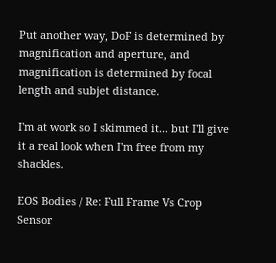Put another way, DoF is determined by magnification and aperture, and magnification is determined by focal length and subjet distance.

I'm at work so I skimmed it... but I'll give it a real look when I'm free from my shackles.

EOS Bodies / Re: Full Frame Vs Crop Sensor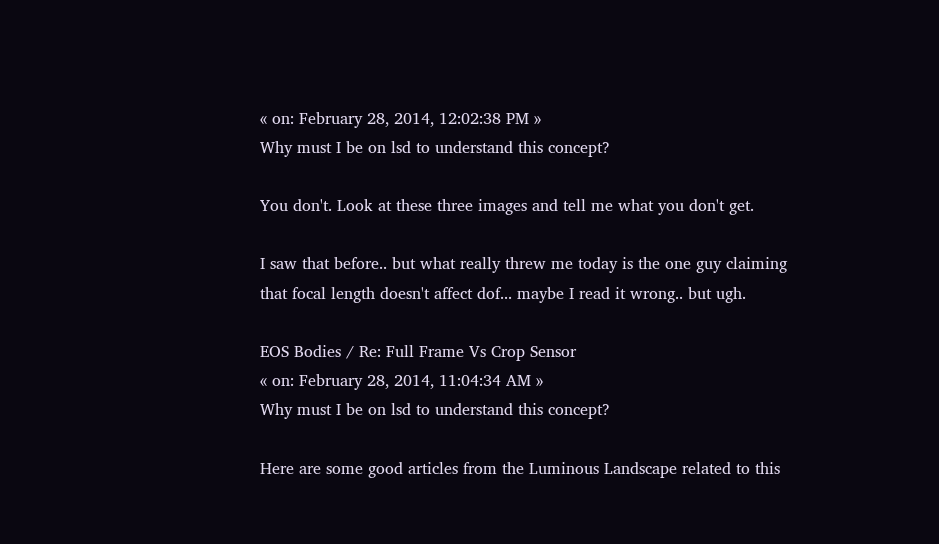« on: February 28, 2014, 12:02:38 PM »
Why must I be on lsd to understand this concept?

You don't. Look at these three images and tell me what you don't get.

I saw that before.. but what really threw me today is the one guy claiming that focal length doesn't affect dof... maybe I read it wrong.. but ugh.

EOS Bodies / Re: Full Frame Vs Crop Sensor
« on: February 28, 2014, 11:04:34 AM »
Why must I be on lsd to understand this concept?

Here are some good articles from the Luminous Landscape related to this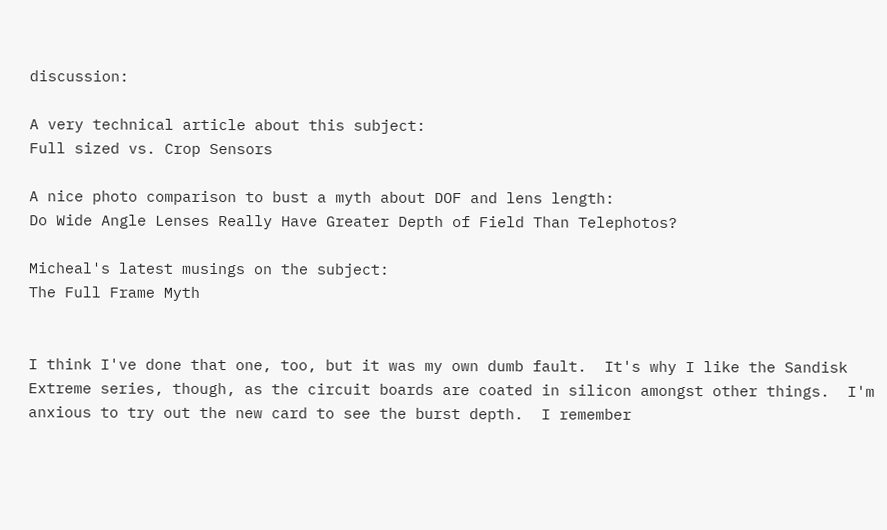discussion:

A very technical article about this subject:
Full sized vs. Crop Sensors

A nice photo comparison to bust a myth about DOF and lens length:
Do Wide Angle Lenses Really Have Greater Depth of Field Than Telephotos?

Micheal's latest musings on the subject:
The Full Frame Myth


I think I've done that one, too, but it was my own dumb fault.  It's why I like the Sandisk Extreme series, though, as the circuit boards are coated in silicon amongst other things.  I'm anxious to try out the new card to see the burst depth.  I remember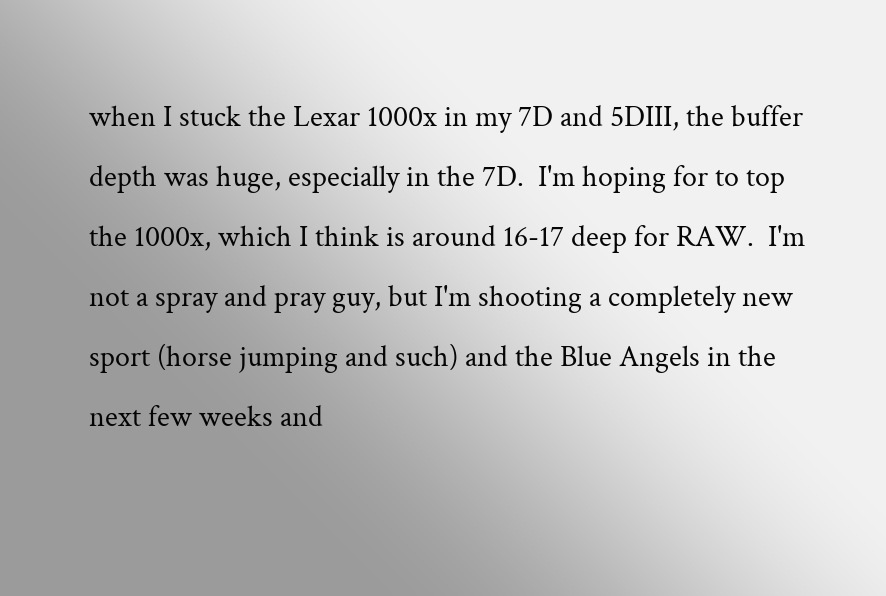when I stuck the Lexar 1000x in my 7D and 5DIII, the buffer depth was huge, especially in the 7D.  I'm hoping for to top the 1000x, which I think is around 16-17 deep for RAW.  I'm not a spray and pray guy, but I'm shooting a completely new sport (horse jumping and such) and the Blue Angels in the next few weeks and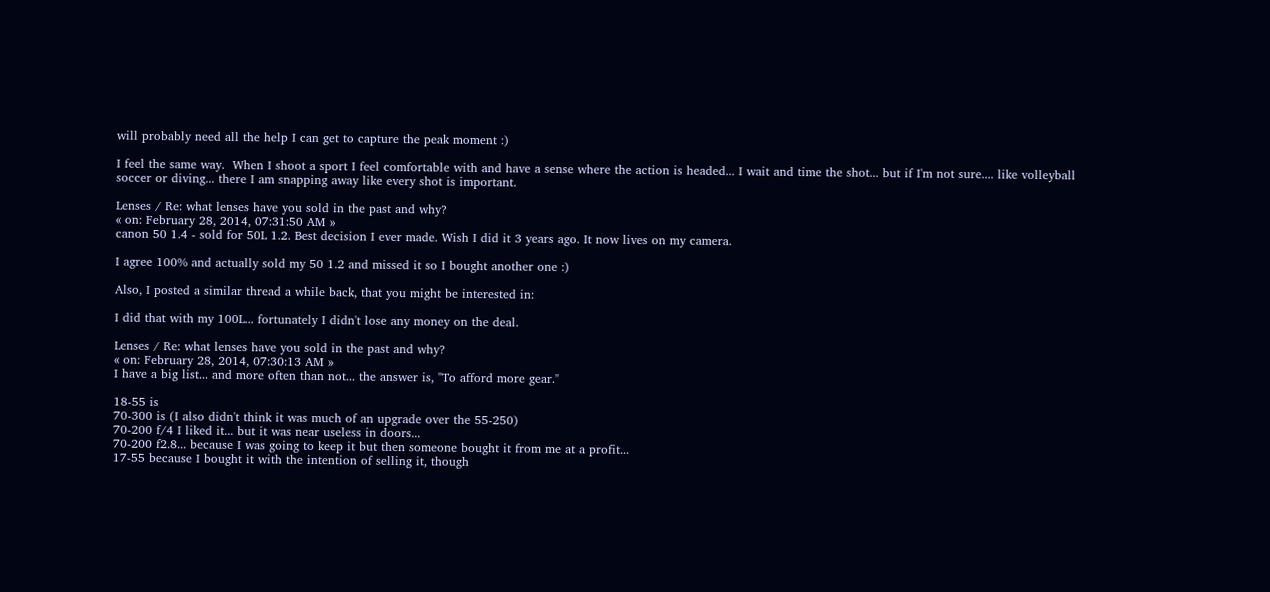will probably need all the help I can get to capture the peak moment :)

I feel the same way.  When I shoot a sport I feel comfortable with and have a sense where the action is headed... I wait and time the shot... but if I'm not sure.... like volleyball soccer or diving... there I am snapping away like every shot is important.

Lenses / Re: what lenses have you sold in the past and why?
« on: February 28, 2014, 07:31:50 AM »
canon 50 1.4 - sold for 50L 1.2. Best decision I ever made. Wish I did it 3 years ago. It now lives on my camera.

I agree 100% and actually sold my 50 1.2 and missed it so I bought another one :)

Also, I posted a similar thread a while back, that you might be interested in:

I did that with my 100L... fortunately I didn't lose any money on the deal.

Lenses / Re: what lenses have you sold in the past and why?
« on: February 28, 2014, 07:30:13 AM »
I have a big list... and more often than not... the answer is, "To afford more gear."

18-55 is
70-300 is (I also didn't think it was much of an upgrade over the 55-250)
70-200 f/4 I liked it... but it was near useless in doors...
70-200 f2.8... because I was going to keep it but then someone bought it from me at a profit...
17-55 because I bought it with the intention of selling it, though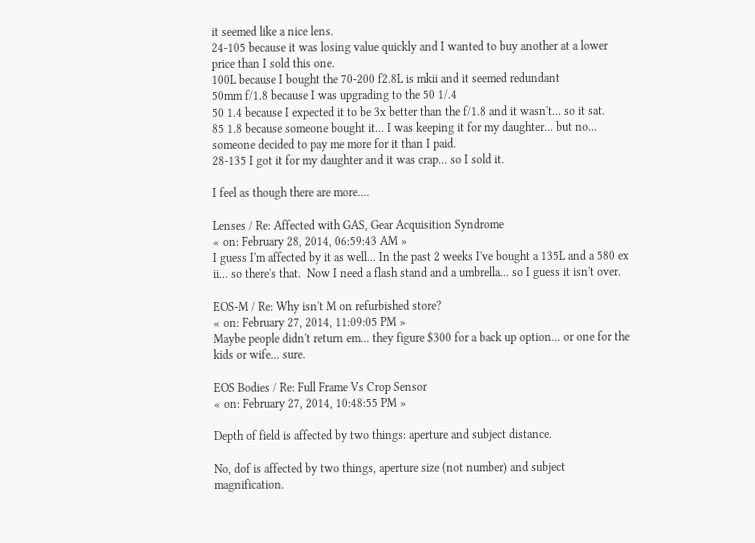it seemed like a nice lens.
24-105 because it was losing value quickly and I wanted to buy another at a lower price than I sold this one.
100L because I bought the 70-200 f2.8L is mkii and it seemed redundant
50mm f/1.8 because I was upgrading to the 50 1/.4
50 1.4 because I expected it to be 3x better than the f/1.8 and it wasn't... so it sat.
85 1.8 because someone bought it... I was keeping it for my daughter... but no... someone decided to pay me more for it than I paid.
28-135 I got it for my daughter and it was crap... so I sold it.

I feel as though there are more....

Lenses / Re: Affected with GAS, Gear Acquisition Syndrome
« on: February 28, 2014, 06:59:43 AM »
I guess I'm affected by it as well... In the past 2 weeks I've bought a 135L and a 580 ex ii... so there's that.  Now I need a flash stand and a umbrella... so I guess it isn't over.

EOS-M / Re: Why isn't M on refurbished store?
« on: February 27, 2014, 11:09:05 PM »
Maybe people didn't return em... they figure $300 for a back up option... or one for the kids or wife... sure.

EOS Bodies / Re: Full Frame Vs Crop Sensor
« on: February 27, 2014, 10:48:55 PM »

Depth of field is affected by two things: aperture and subject distance.

No, dof is affected by two things, aperture size (not number) and subject magnification.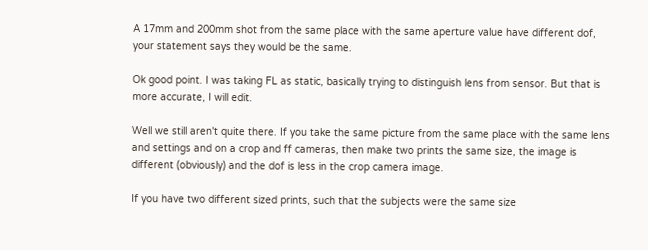A 17mm and 200mm shot from the same place with the same aperture value have different dof, your statement says they would be the same.

Ok good point. I was taking FL as static, basically trying to distinguish lens from sensor. But that is more accurate, I will edit.

Well we still aren't quite there. If you take the same picture from the same place with the same lens and settings and on a crop and ff cameras, then make two prints the same size, the image is different (obviously) and the dof is less in the crop camera image.

If you have two different sized prints, such that the subjects were the same size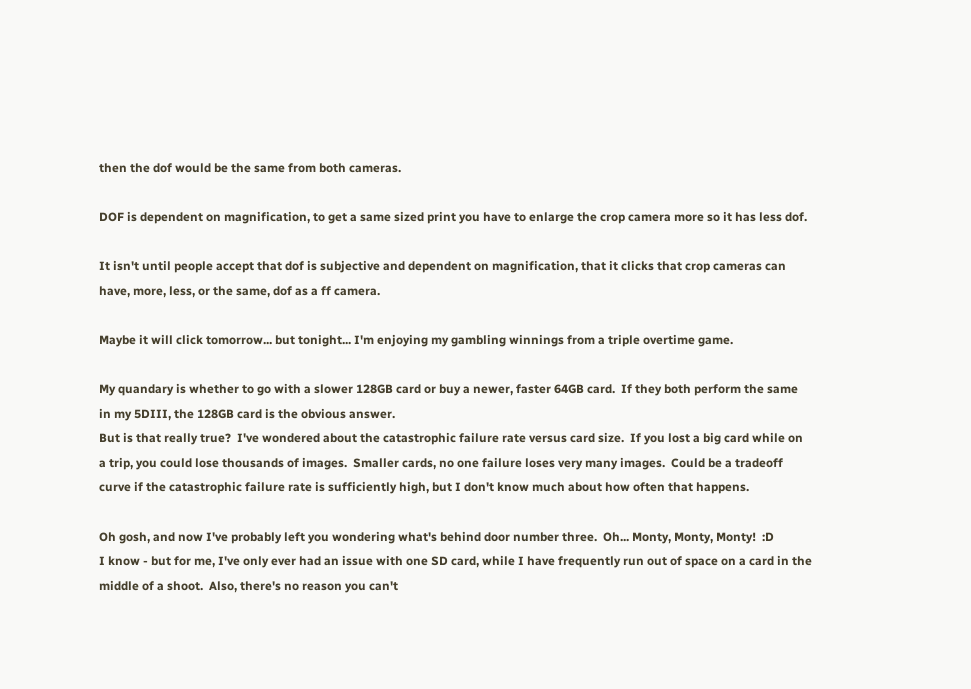then the dof would be the same from both cameras.

DOF is dependent on magnification, to get a same sized print you have to enlarge the crop camera more so it has less dof.

It isn't until people accept that dof is subjective and dependent on magnification, that it clicks that crop cameras can have, more, less, or the same, dof as a ff camera.

Maybe it will click tomorrow... but tonight... I'm enjoying my gambling winnings from a triple overtime game.

My quandary is whether to go with a slower 128GB card or buy a newer, faster 64GB card.  If they both perform the same in my 5DIII, the 128GB card is the obvious answer.
But is that really true?  I've wondered about the catastrophic failure rate versus card size.  If you lost a big card while on a trip, you could lose thousands of images.  Smaller cards, no one failure loses very many images.  Could be a tradeoff curve if the catastrophic failure rate is sufficiently high, but I don't know much about how often that happens.

Oh gosh, and now I've probably left you wondering what's behind door number three.  Oh... Monty, Monty, Monty!  :D
I know - but for me, I've only ever had an issue with one SD card, while I have frequently run out of space on a card in the middle of a shoot.  Also, there's no reason you can't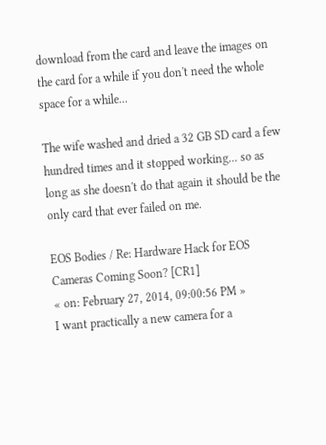download from the card and leave the images on the card for a while if you don't need the whole space for a while...

The wife washed and dried a 32 GB SD card a few hundred times and it stopped working... so as long as she doesn't do that again it should be the only card that ever failed on me.

EOS Bodies / Re: Hardware Hack for EOS Cameras Coming Soon? [CR1]
« on: February 27, 2014, 09:00:56 PM »
I want practically a new camera for a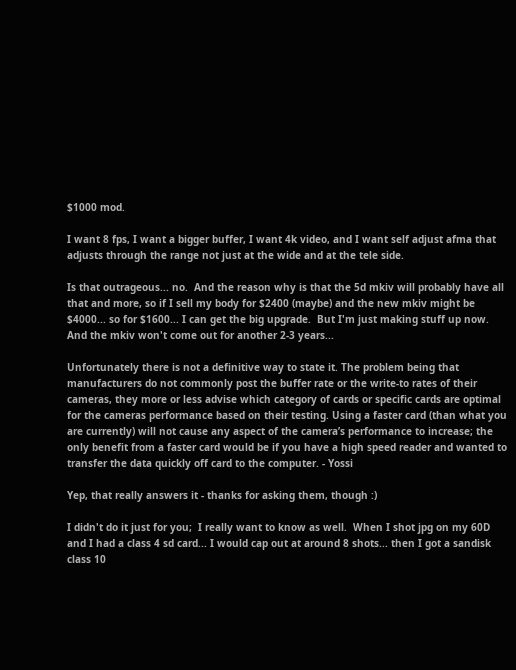$1000 mod.

I want 8 fps, I want a bigger buffer, I want 4k video, and I want self adjust afma that adjusts through the range not just at the wide and at the tele side.

Is that outrageous... no.  And the reason why is that the 5d mkiv will probably have all that and more, so if I sell my body for $2400 (maybe) and the new mkiv might be $4000... so for $1600... I can get the big upgrade.  But I'm just making stuff up now.  And the mkiv won't come out for another 2-3 years...

Unfortunately there is not a definitive way to state it. The problem being that manufacturers do not commonly post the buffer rate or the write-to rates of their cameras, they more or less advise which category of cards or specific cards are optimal for the cameras performance based on their testing. Using a faster card (than what you are currently) will not cause any aspect of the camera’s performance to increase; the only benefit from a faster card would be if you have a high speed reader and wanted to transfer the data quickly off card to the computer. - Yossi

Yep, that really answers it - thanks for asking them, though :)

I didn't do it just for you;  I really want to know as well.  When I shot jpg on my 60D and I had a class 4 sd card... I would cap out at around 8 shots... then I got a sandisk class 10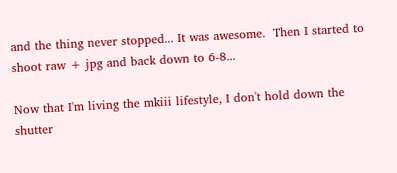and the thing never stopped... It was awesome.  Then I started to shoot raw + jpg and back down to 6-8...

Now that I'm living the mkiii lifestyle, I don't hold down the shutter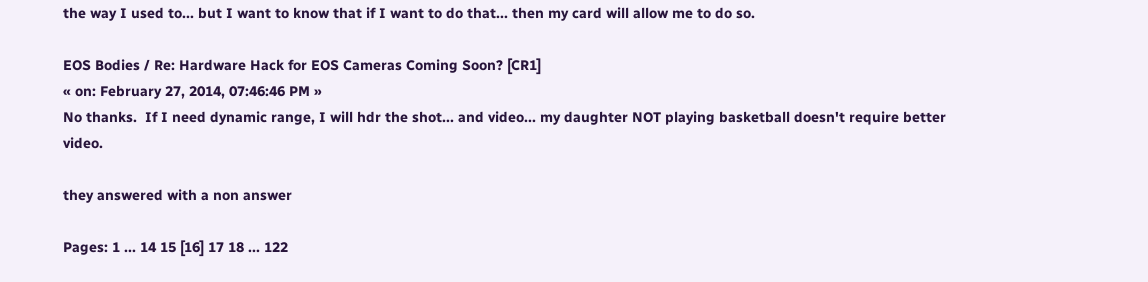the way I used to... but I want to know that if I want to do that... then my card will allow me to do so.

EOS Bodies / Re: Hardware Hack for EOS Cameras Coming Soon? [CR1]
« on: February 27, 2014, 07:46:46 PM »
No thanks.  If I need dynamic range, I will hdr the shot... and video... my daughter NOT playing basketball doesn't require better video.

they answered with a non answer

Pages: 1 ... 14 15 [16] 17 18 ... 122